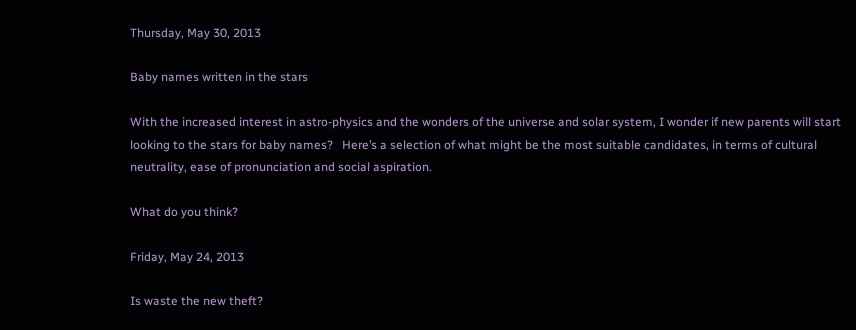Thursday, May 30, 2013

Baby names written in the stars

With the increased interest in astro-physics and the wonders of the universe and solar system, I wonder if new parents will start looking to the stars for baby names?   Here’s a selection of what might be the most suitable candidates, in terms of cultural neutrality, ease of pronunciation and social aspiration.

What do you think?

Friday, May 24, 2013

Is waste the new theft?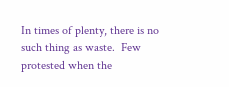In times of plenty, there is no such thing as waste.  Few protested when the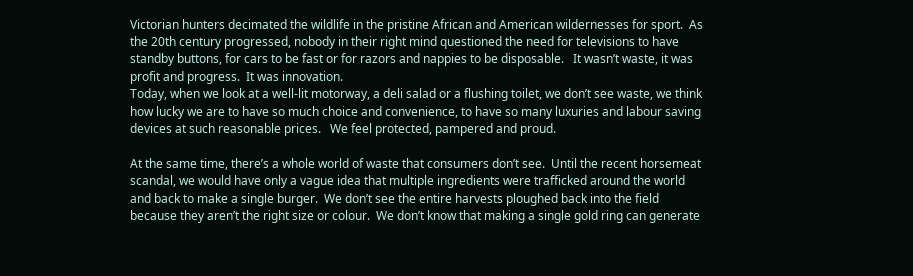Victorian hunters decimated the wildlife in the pristine African and American wildernesses for sport.  As the 20th century progressed, nobody in their right mind questioned the need for televisions to have standby buttons, for cars to be fast or for razors and nappies to be disposable.   It wasn’t waste, it was profit and progress.  It was innovation.
Today, when we look at a well-lit motorway, a deli salad or a flushing toilet, we don’t see waste, we think how lucky we are to have so much choice and convenience, to have so many luxuries and labour saving devices at such reasonable prices.   We feel protected, pampered and proud.

At the same time, there’s a whole world of waste that consumers don’t see.  Until the recent horsemeat scandal, we would have only a vague idea that multiple ingredients were trafficked around the world and back to make a single burger.  We don’t see the entire harvests ploughed back into the field because they aren’t the right size or colour.  We don’t know that making a single gold ring can generate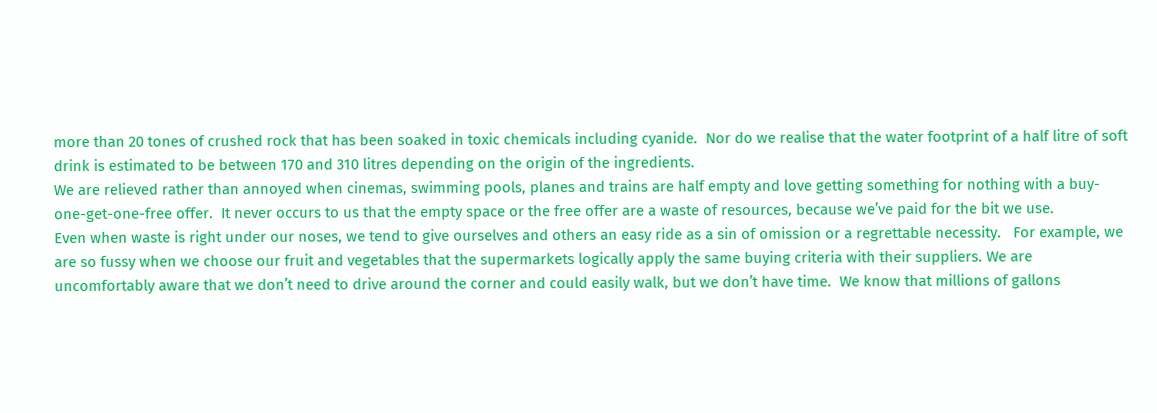more than 20 tones of crushed rock that has been soaked in toxic chemicals including cyanide.  Nor do we realise that the water footprint of a half litre of soft drink is estimated to be between 170 and 310 litres depending on the origin of the ingredients.
We are relieved rather than annoyed when cinemas, swimming pools, planes and trains are half empty and love getting something for nothing with a buy-one-get-one-free offer.  It never occurs to us that the empty space or the free offer are a waste of resources, because we’ve paid for the bit we use.
Even when waste is right under our noses, we tend to give ourselves and others an easy ride as a sin of omission or a regrettable necessity.   For example, we are so fussy when we choose our fruit and vegetables that the supermarkets logically apply the same buying criteria with their suppliers. We are uncomfortably aware that we don’t need to drive around the corner and could easily walk, but we don’t have time.  We know that millions of gallons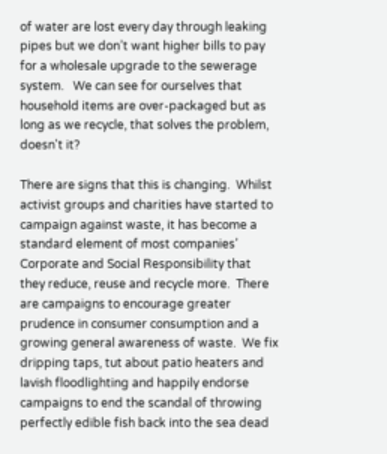of water are lost every day through leaking pipes but we don’t want higher bills to pay for a wholesale upgrade to the sewerage system.   We can see for ourselves that household items are over-packaged but as long as we recycle, that solves the problem, doesn't it?

There are signs that this is changing.  Whilst activist groups and charities have started to campaign against waste, it has become a standard element of most companies’ Corporate and Social Responsibility that they reduce, reuse and recycle more.  There are campaigns to encourage greater prudence in consumer consumption and a growing general awareness of waste.  We fix dripping taps, tut about patio heaters and lavish floodlighting and happily endorse campaigns to end the scandal of throwing perfectly edible fish back into the sea dead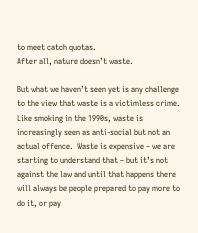to meet catch quotas.
After all, nature doesn’t waste.

But what we haven’t seen yet is any challenge to the view that waste is a victimless crime.  Like smoking in the 1990s, waste is increasingly seen as anti-social but not an actual offence.  Waste is expensive – we are starting to understand that – but it’s not against the law and until that happens there will always be people prepared to pay more to do it, or pay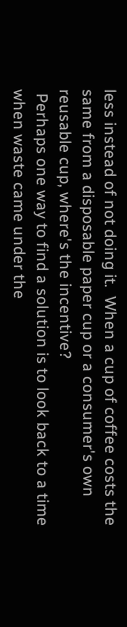less instead of not doing it.  When a cup of coffee costs the same from a disposable paper cup or a consumer's own reusable cup, where's the incentive?
 Perhaps one way to find a solution is to look back to a time when waste came under the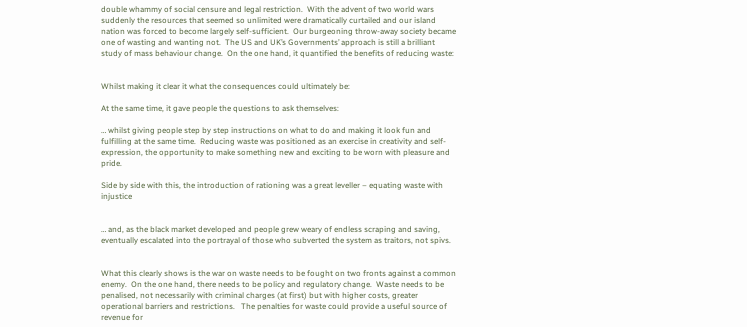double whammy of social censure and legal restriction.  With the advent of two world wars suddenly the resources that seemed so unlimited were dramatically curtailed and our island nation was forced to become largely self-sufficient.  Our burgeoning throw-away society became one of wasting and wanting not.  The US and UK’s Governments’ approach is still a brilliant study of mass behaviour change.  On the one hand, it quantified the benefits of reducing waste:


Whilst making it clear it what the consequences could ultimately be:

At the same time, it gave people the questions to ask themselves:

… whilst giving people step by step instructions on what to do and making it look fun and fulfilling at the same time.  Reducing waste was positioned as an exercise in creativity and self-expression, the opportunity to make something new and exciting to be worn with pleasure and pride.

Side by side with this, the introduction of rationing was a great leveller – equating waste with injustice


… and, as the black market developed and people grew weary of endless scraping and saving, eventually escalated into the portrayal of those who subverted the system as traitors, not spivs.


What this clearly shows is the war on waste needs to be fought on two fronts against a common enemy.  On the one hand, there needs to be policy and regulatory change.  Waste needs to be penalised, not necessarily with criminal charges (at first) but with higher costs, greater operational barriers and restrictions.   The penalties for waste could provide a useful source of revenue for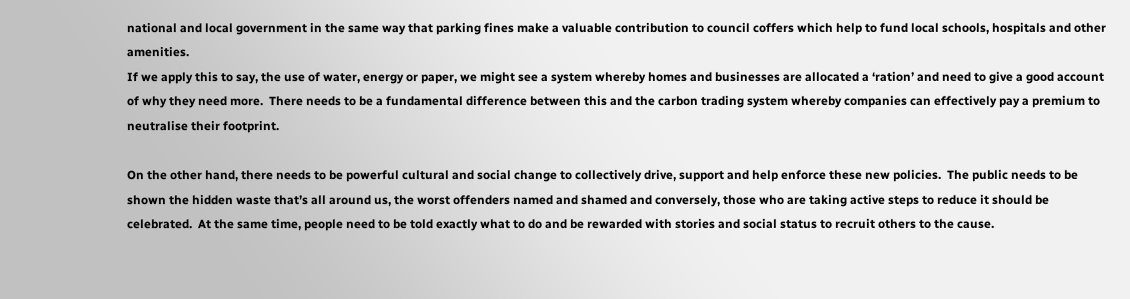national and local government in the same way that parking fines make a valuable contribution to council coffers which help to fund local schools, hospitals and other amenities.
If we apply this to say, the use of water, energy or paper, we might see a system whereby homes and businesses are allocated a ‘ration’ and need to give a good account of why they need more.  There needs to be a fundamental difference between this and the carbon trading system whereby companies can effectively pay a premium to neutralise their footprint.

On the other hand, there needs to be powerful cultural and social change to collectively drive, support and help enforce these new policies.  The public needs to be shown the hidden waste that’s all around us, the worst offenders named and shamed and conversely, those who are taking active steps to reduce it should be celebrated.  At the same time, people need to be told exactly what to do and be rewarded with stories and social status to recruit others to the cause.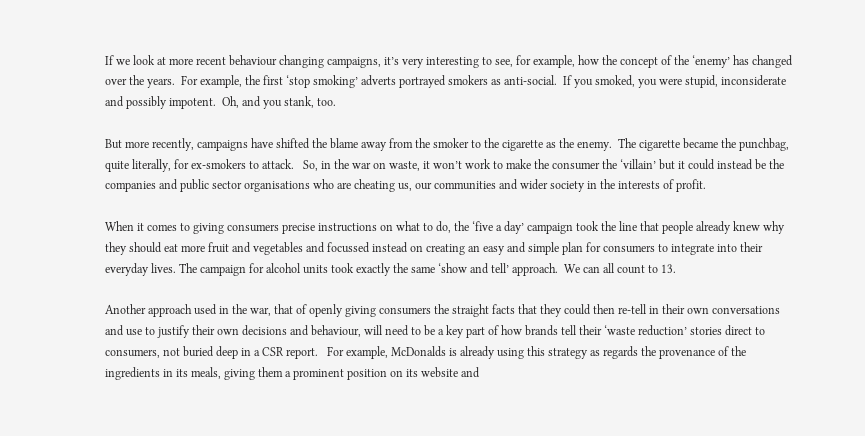If we look at more recent behaviour changing campaigns, it’s very interesting to see, for example, how the concept of the ‘enemy’ has changed over the years.  For example, the first ‘stop smoking’ adverts portrayed smokers as anti-social.  If you smoked, you were stupid, inconsiderate and possibly impotent.  Oh, and you stank, too.

But more recently, campaigns have shifted the blame away from the smoker to the cigarette as the enemy.  The cigarette became the punchbag, quite literally, for ex-smokers to attack.   So, in the war on waste, it won’t work to make the consumer the ‘villain’ but it could instead be the companies and public sector organisations who are cheating us, our communities and wider society in the interests of profit.

When it comes to giving consumers precise instructions on what to do, the ‘five a day’ campaign took the line that people already knew why they should eat more fruit and vegetables and focussed instead on creating an easy and simple plan for consumers to integrate into their everyday lives. The campaign for alcohol units took exactly the same ‘show and tell’ approach.  We can all count to 13.

Another approach used in the war, that of openly giving consumers the straight facts that they could then re-tell in their own conversations and use to justify their own decisions and behaviour, will need to be a key part of how brands tell their ‘waste reduction’ stories direct to consumers, not buried deep in a CSR report.   For example, McDonalds is already using this strategy as regards the provenance of the ingredients in its meals, giving them a prominent position on its website and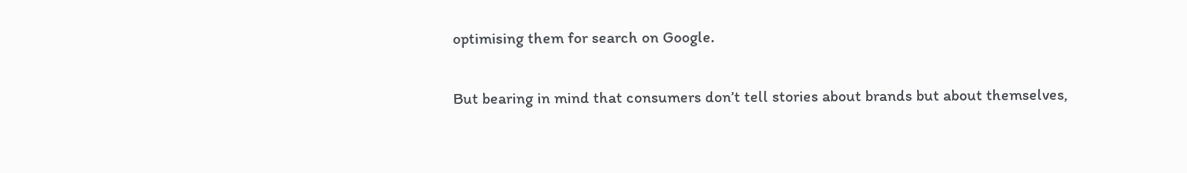optimising them for search on Google.

But bearing in mind that consumers don’t tell stories about brands but about themselves,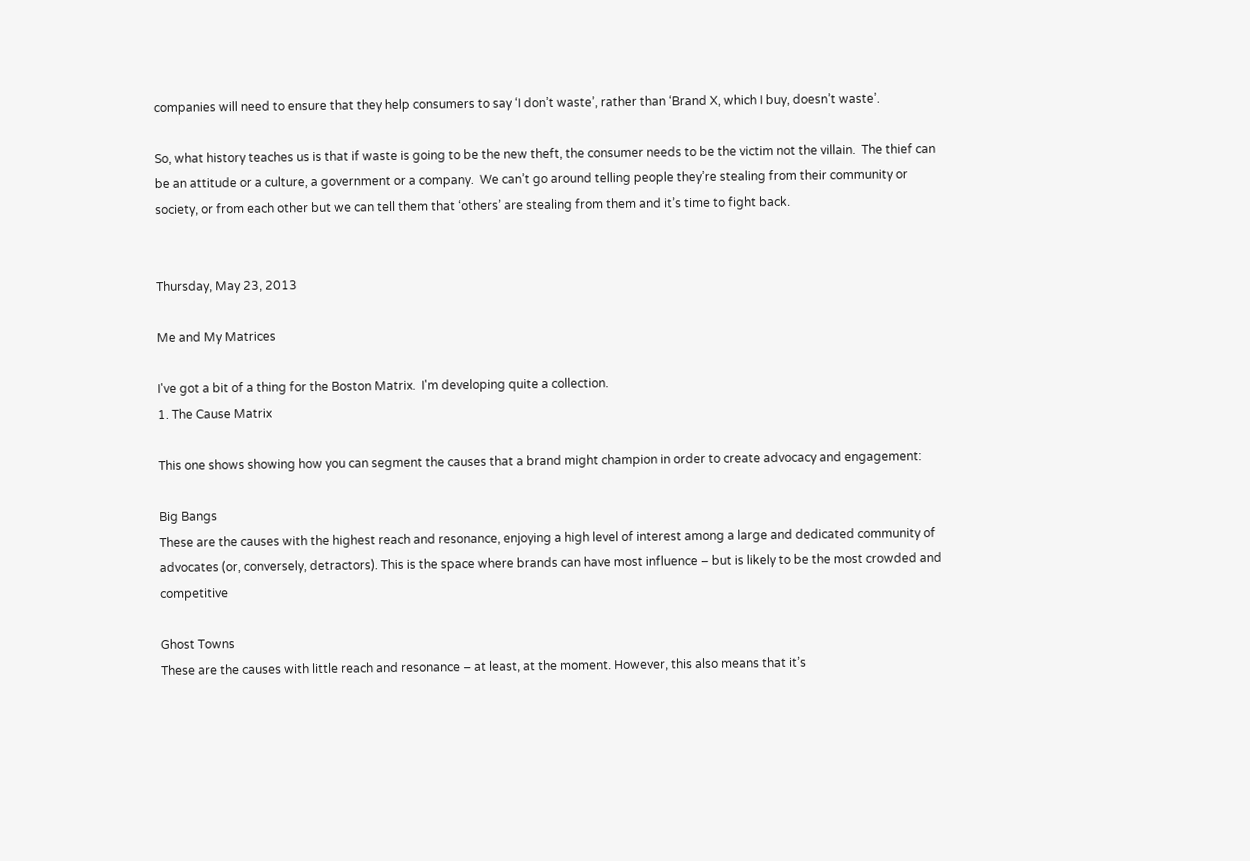companies will need to ensure that they help consumers to say ‘I don’t waste’, rather than ‘Brand X, which I buy, doesn’t waste’.

So, what history teaches us is that if waste is going to be the new theft, the consumer needs to be the victim not the villain.  The thief can be an attitude or a culture, a government or a company.  We can’t go around telling people they’re stealing from their community or society, or from each other but we can tell them that ‘others’ are stealing from them and it’s time to fight back.


Thursday, May 23, 2013

Me and My Matrices

I've got a bit of a thing for the Boston Matrix.  I'm developing quite a collection.
1. The Cause Matrix

This one shows showing how you can segment the causes that a brand might champion in order to create advocacy and engagement:

Big Bangs
These are the causes with the highest reach and resonance, enjoying a high level of interest among a large and dedicated community of advocates (or, conversely, detractors). This is the space where brands can have most influence – but is likely to be the most crowded and competitive

Ghost Towns
These are the causes with little reach and resonance – at least, at the moment. However, this also means that it’s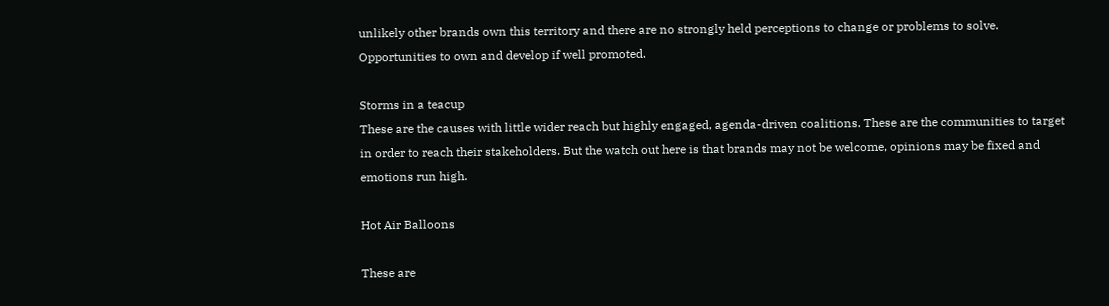unlikely other brands own this territory and there are no strongly held perceptions to change or problems to solve. Opportunities to own and develop if well promoted.

Storms in a teacup
These are the causes with little wider reach but highly engaged, agenda-driven coalitions. These are the communities to target in order to reach their stakeholders. But the watch out here is that brands may not be welcome, opinions may be fixed and emotions run high.

Hot Air Balloons

These are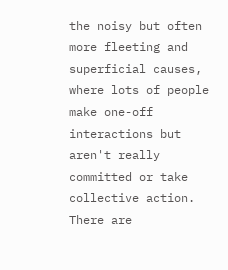the noisy but often more fleeting and superficial causes, where lots of people make one-off interactions but aren't really committed or take collective action.  There are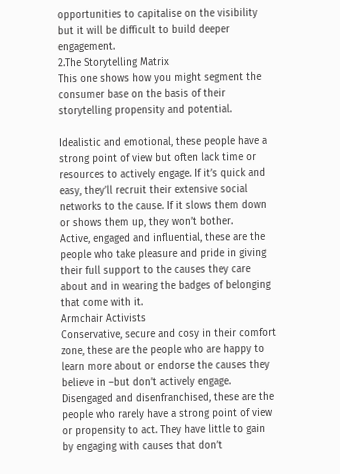opportunities to capitalise on the visibility but it will be difficult to build deeper engagement.
2.The Storytelling Matrix
This one shows how you might segment the consumer base on the basis of their storytelling propensity and potential.

Idealistic and emotional, these people have a strong point of view but often lack time or resources to actively engage. If it’s quick and easy, they’ll recruit their extensive social networks to the cause. If it slows them down or shows them up, they won’t bother.
Active, engaged and influential, these are the people who take pleasure and pride in giving their full support to the causes they care about and in wearing the badges of belonging that come with it.
Armchair Activists
Conservative, secure and cosy in their comfort zone, these are the people who are happy to learn more about or endorse the causes they believe in –but don’t actively engage.
Disengaged and disenfranchised, these are the people who rarely have a strong point of view or propensity to act. They have little to gain by engaging with causes that don’t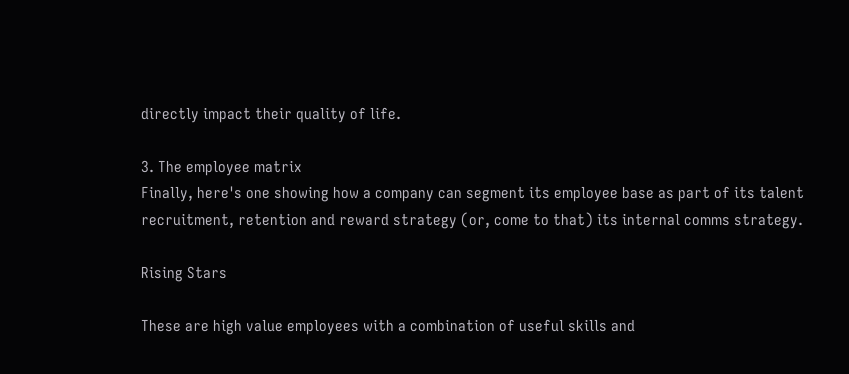directly impact their quality of life.

3. The employee matrix
Finally, here's one showing how a company can segment its employee base as part of its talent recruitment, retention and reward strategy (or, come to that) its internal comms strategy.

Rising Stars

These are high value employees with a combination of useful skills and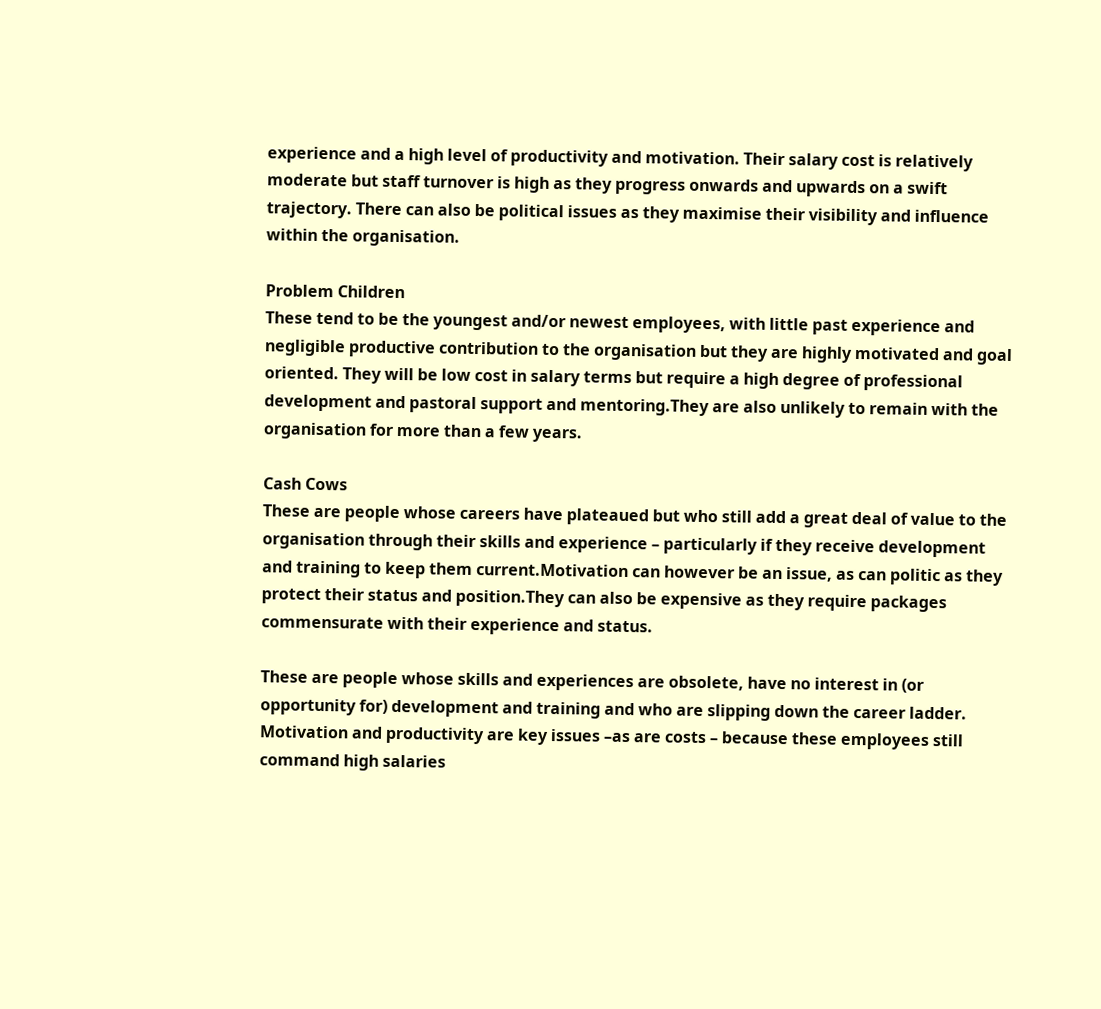experience and a high level of productivity and motivation. Their salary cost is relatively moderate but staff turnover is high as they progress onwards and upwards on a swift trajectory. There can also be political issues as they maximise their visibility and influence within the organisation.

Problem Children
These tend to be the youngest and/or newest employees, with little past experience and negligible productive contribution to the organisation but they are highly motivated and goal oriented. They will be low cost in salary terms but require a high degree of professional development and pastoral support and mentoring.They are also unlikely to remain with the organisation for more than a few years.

Cash Cows
These are people whose careers have plateaued but who still add a great deal of value to the organisation through their skills and experience – particularly if they receive development and training to keep them current.Motivation can however be an issue, as can politic as they protect their status and position.They can also be expensive as they require packages commensurate with their experience and status.

These are people whose skills and experiences are obsolete, have no interest in (or opportunity for) development and training and who are slipping down the career ladder. Motivation and productivity are key issues –as are costs – because these employees still command high salaries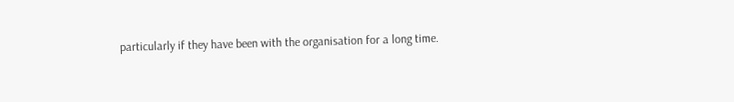particularly if they have been with the organisation for a long time.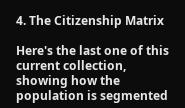4. The Citizenship Matrix

Here's the last one of this current collection, showing how the population is segmented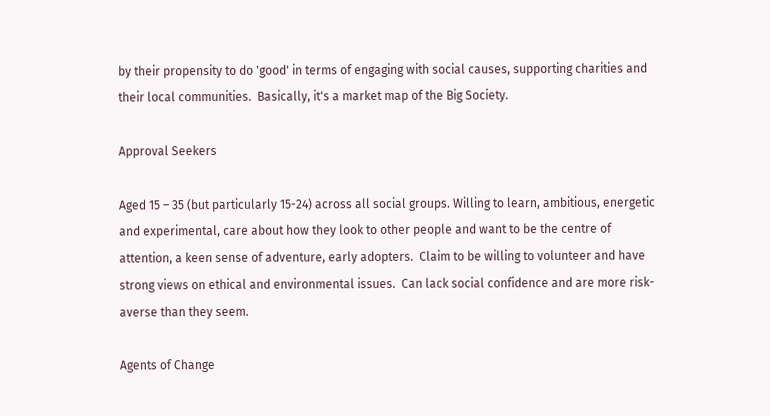by their propensity to do 'good' in terms of engaging with social causes, supporting charities and their local communities.  Basically, it's a market map of the Big Society.

Approval Seekers

Aged 15 – 35 (but particularly 15-24) across all social groups. Willing to learn, ambitious, energetic and experimental, care about how they look to other people and want to be the centre of attention, a keen sense of adventure, early adopters.  Claim to be willing to volunteer and have strong views on ethical and environmental issues.  Can lack social confidence and are more risk-averse than they seem.

Agents of Change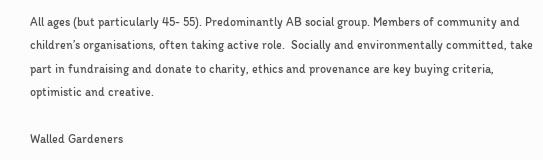All ages (but particularly 45- 55). Predominantly AB social group. Members of community and children’s organisations, often taking active role.  Socially and environmentally committed, take part in fundraising and donate to charity, ethics and provenance are key buying criteria, optimistic and creative.

Walled Gardeners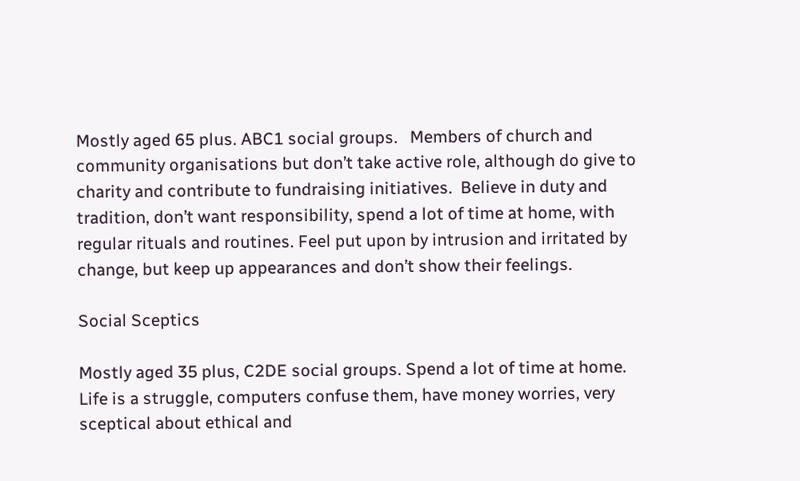Mostly aged 65 plus. ABC1 social groups.   Members of church and community organisations but don’t take active role, although do give to charity and contribute to fundraising initiatives.  Believe in duty and tradition, don’t want responsibility, spend a lot of time at home, with regular rituals and routines. Feel put upon by intrusion and irritated by change, but keep up appearances and don’t show their feelings.

Social Sceptics

Mostly aged 35 plus, C2DE social groups. Spend a lot of time at home. Life is a struggle, computers confuse them, have money worries, very sceptical about ethical and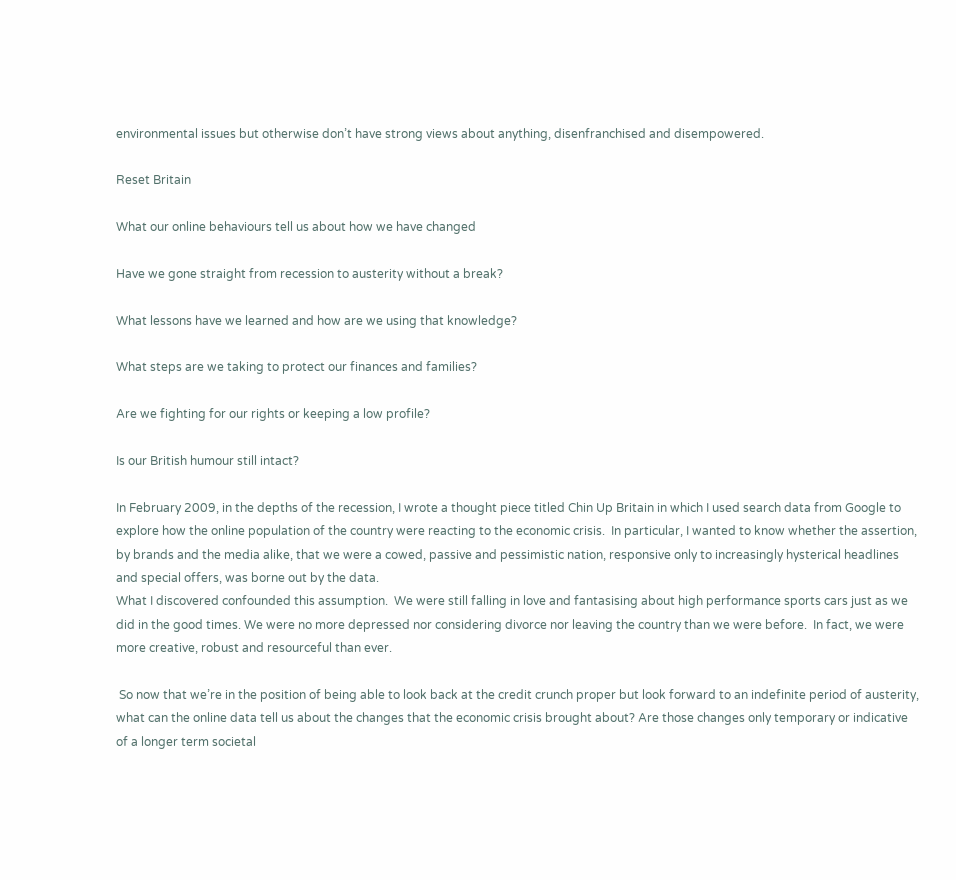environmental issues but otherwise don’t have strong views about anything, disenfranchised and disempowered.

Reset Britain

What our online behaviours tell us about how we have changed

Have we gone straight from recession to austerity without a break?

What lessons have we learned and how are we using that knowledge?

What steps are we taking to protect our finances and families?

Are we fighting for our rights or keeping a low profile?

Is our British humour still intact?

In February 2009, in the depths of the recession, I wrote a thought piece titled Chin Up Britain in which I used search data from Google to explore how the online population of the country were reacting to the economic crisis.  In particular, I wanted to know whether the assertion, by brands and the media alike, that we were a cowed, passive and pessimistic nation, responsive only to increasingly hysterical headlines and special offers, was borne out by the data.
What I discovered confounded this assumption.  We were still falling in love and fantasising about high performance sports cars just as we did in the good times. We were no more depressed nor considering divorce nor leaving the country than we were before.  In fact, we were more creative, robust and resourceful than ever.

 So now that we’re in the position of being able to look back at the credit crunch proper but look forward to an indefinite period of austerity, what can the online data tell us about the changes that the economic crisis brought about? Are those changes only temporary or indicative of a longer term societal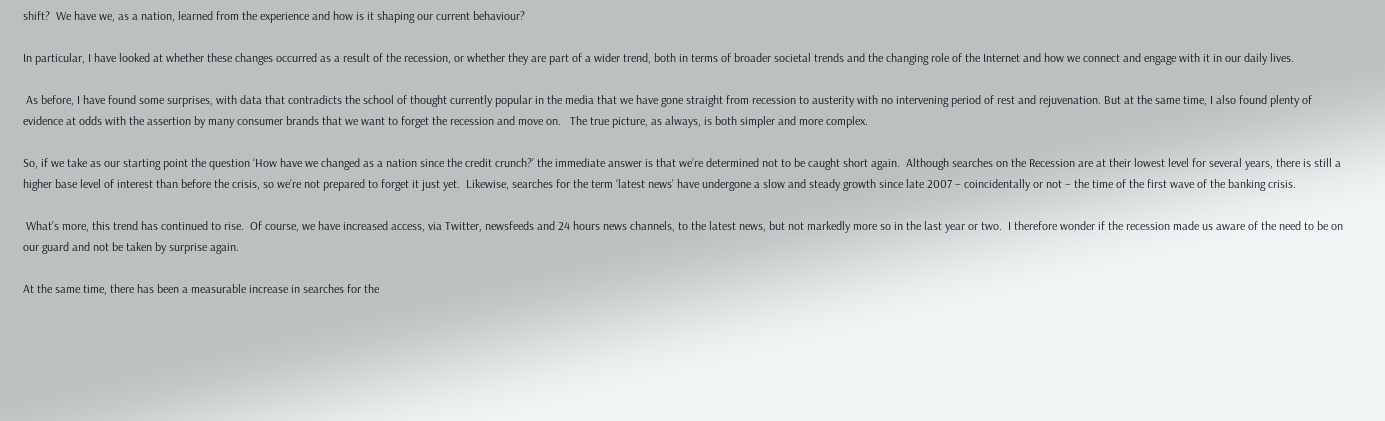shift?  We have we, as a nation, learned from the experience and how is it shaping our current behaviour?

In particular, I have looked at whether these changes occurred as a result of the recession, or whether they are part of a wider trend, both in terms of broader societal trends and the changing role of the Internet and how we connect and engage with it in our daily lives.

 As before, I have found some surprises, with data that contradicts the school of thought currently popular in the media that we have gone straight from recession to austerity with no intervening period of rest and rejuvenation. But at the same time, I also found plenty of evidence at odds with the assertion by many consumer brands that we want to forget the recession and move on.   The true picture, as always, is both simpler and more complex.

So, if we take as our starting point the question ‘How have we changed as a nation since the credit crunch?’ the immediate answer is that we’re determined not to be caught short again.  Although searches on the Recession are at their lowest level for several years, there is still a higher base level of interest than before the crisis, so we’re not prepared to forget it just yet.  Likewise, searches for the term ‘latest news’ have undergone a slow and steady growth since late 2007 – coincidentally or not – the time of the first wave of the banking crisis.

 What’s more, this trend has continued to rise.  Of course, we have increased access, via Twitter, newsfeeds and 24 hours news channels, to the latest news, but not markedly more so in the last year or two.  I therefore wonder if the recession made us aware of the need to be on our guard and not be taken by surprise again.

At the same time, there has been a measurable increase in searches for the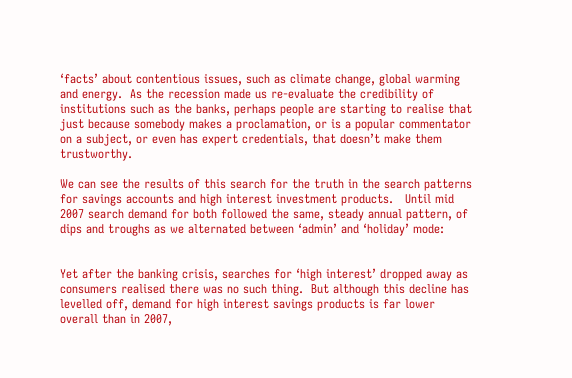‘facts’ about contentious issues, such as climate change, global warming and energy.  As the recession made us re-evaluate the credibility of institutions such as the banks, perhaps people are starting to realise that just because somebody makes a proclamation, or is a popular commentator on a subject, or even has expert credentials, that doesn’t make them trustworthy.

We can see the results of this search for the truth in the search patterns for savings accounts and high interest investment products.   Until mid 2007 search demand for both followed the same, steady annual pattern, of dips and troughs as we alternated between ‘admin’ and ‘holiday’ mode:


Yet after the banking crisis, searches for ‘high interest’ dropped away as consumers realised there was no such thing.  But although this decline has levelled off, demand for high interest savings products is far lower overall than in 2007,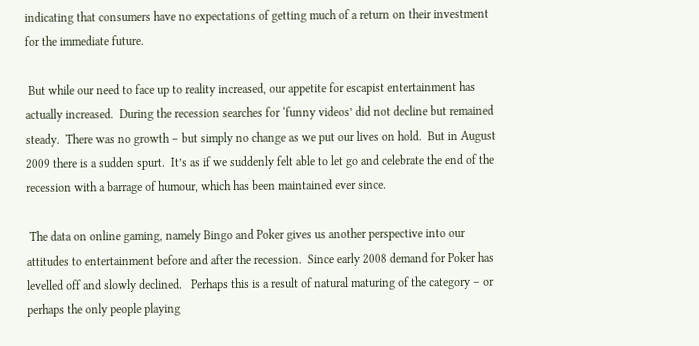indicating that consumers have no expectations of getting much of a return on their investment for the immediate future.

 But while our need to face up to reality increased, our appetite for escapist entertainment has actually increased.  During the recession searches for ‘funny videos’ did not decline but remained steady.  There was no growth – but simply no change as we put our lives on hold.  But in August 2009 there is a sudden spurt.  It’s as if we suddenly felt able to let go and celebrate the end of the recession with a barrage of humour, which has been maintained ever since.

 The data on online gaming, namely Bingo and Poker gives us another perspective into our attitudes to entertainment before and after the recession.  Since early 2008 demand for Poker has levelled off and slowly declined.   Perhaps this is a result of natural maturing of the category – or perhaps the only people playing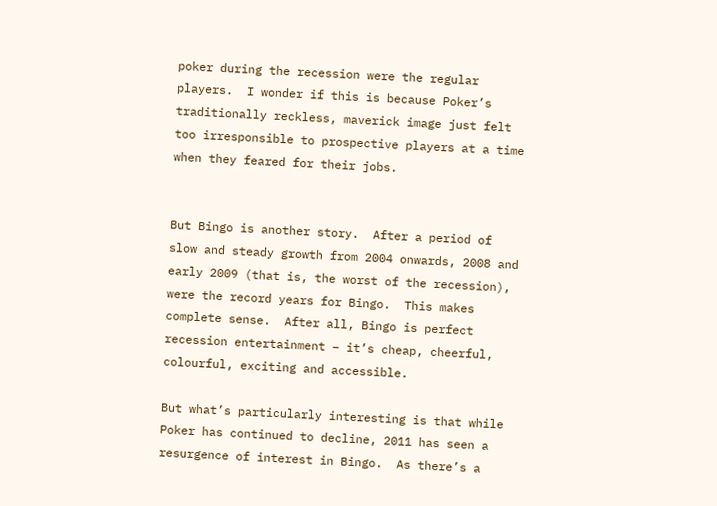poker during the recession were the regular players.  I wonder if this is because Poker’s traditionally reckless, maverick image just felt too irresponsible to prospective players at a time when they feared for their jobs.


But Bingo is another story.  After a period of slow and steady growth from 2004 onwards, 2008 and early 2009 (that is, the worst of the recession), were the record years for Bingo.  This makes complete sense.  After all, Bingo is perfect recession entertainment – it’s cheap, cheerful, colourful, exciting and accessible.

But what’s particularly interesting is that while Poker has continued to decline, 2011 has seen a resurgence of interest in Bingo.  As there’s a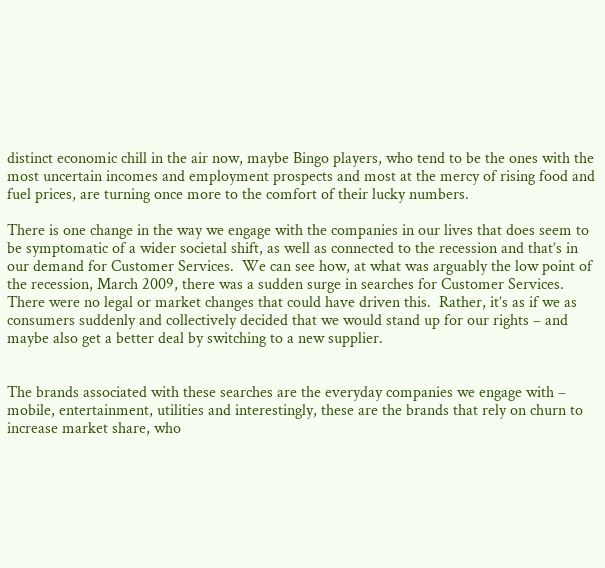distinct economic chill in the air now, maybe Bingo players, who tend to be the ones with the most uncertain incomes and employment prospects and most at the mercy of rising food and fuel prices, are turning once more to the comfort of their lucky numbers.

There is one change in the way we engage with the companies in our lives that does seem to be symptomatic of a wider societal shift, as well as connected to the recession and that’s in our demand for Customer Services.  We can see how, at what was arguably the low point of the recession, March 2009, there was a sudden surge in searches for Customer Services. There were no legal or market changes that could have driven this.  Rather, it’s as if we as consumers suddenly and collectively decided that we would stand up for our rights – and maybe also get a better deal by switching to a new supplier.


The brands associated with these searches are the everyday companies we engage with – mobile, entertainment, utilities and interestingly, these are the brands that rely on churn to increase market share, who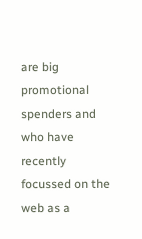are big promotional spenders and who have recently focussed on the web as a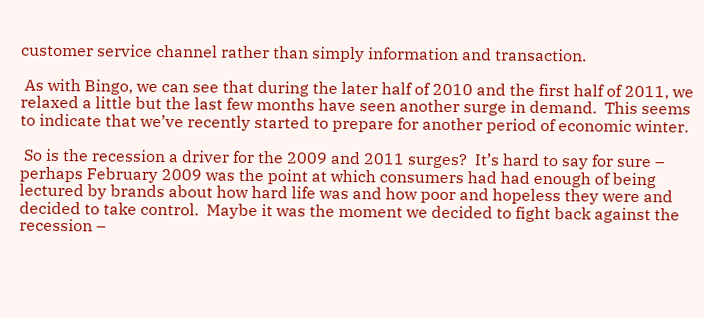customer service channel rather than simply information and transaction.

 As with Bingo, we can see that during the later half of 2010 and the first half of 2011, we relaxed a little but the last few months have seen another surge in demand.  This seems to indicate that we’ve recently started to prepare for another period of economic winter.

 So is the recession a driver for the 2009 and 2011 surges?  It’s hard to say for sure – perhaps February 2009 was the point at which consumers had had enough of being lectured by brands about how hard life was and how poor and hopeless they were and decided to take control.  Maybe it was the moment we decided to fight back against the recession –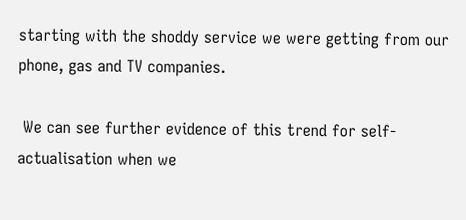starting with the shoddy service we were getting from our phone, gas and TV companies.

 We can see further evidence of this trend for self-actualisation when we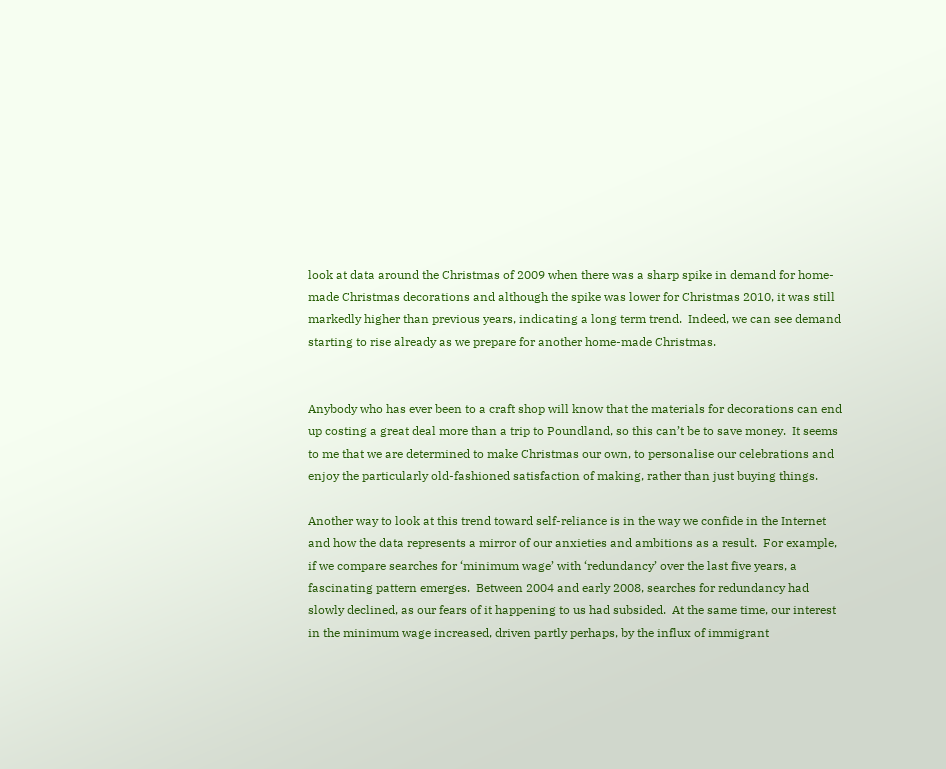look at data around the Christmas of 2009 when there was a sharp spike in demand for home-made Christmas decorations and although the spike was lower for Christmas 2010, it was still markedly higher than previous years, indicating a long term trend.  Indeed, we can see demand starting to rise already as we prepare for another home-made Christmas.


Anybody who has ever been to a craft shop will know that the materials for decorations can end up costing a great deal more than a trip to Poundland, so this can’t be to save money.  It seems to me that we are determined to make Christmas our own, to personalise our celebrations and enjoy the particularly old-fashioned satisfaction of making, rather than just buying things.

Another way to look at this trend toward self-reliance is in the way we confide in the Internet and how the data represents a mirror of our anxieties and ambitions as a result.  For example, if we compare searches for ‘minimum wage’ with ‘redundancy’ over the last five years, a fascinating pattern emerges.  Between 2004 and early 2008, searches for redundancy had slowly declined, as our fears of it happening to us had subsided.  At the same time, our interest in the minimum wage increased, driven partly perhaps, by the influx of immigrant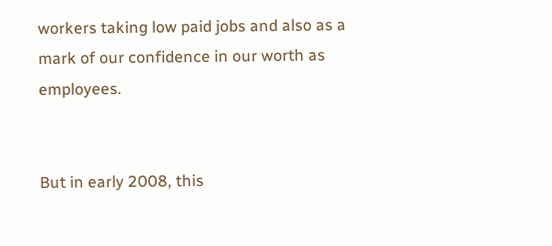workers taking low paid jobs and also as a mark of our confidence in our worth as employees.


But in early 2008, this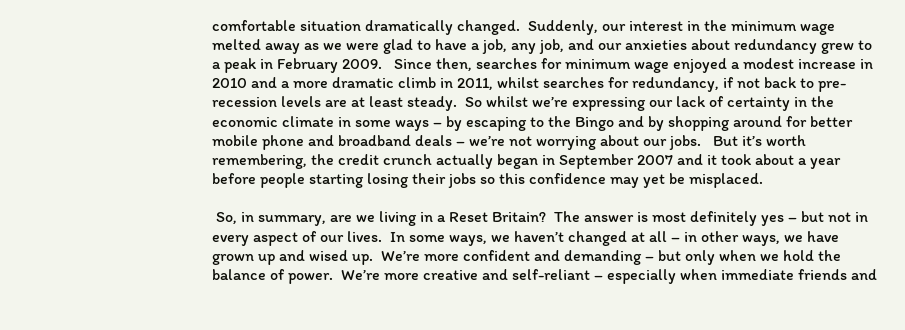comfortable situation dramatically changed.  Suddenly, our interest in the minimum wage melted away as we were glad to have a job, any job, and our anxieties about redundancy grew to a peak in February 2009.   Since then, searches for minimum wage enjoyed a modest increase in 2010 and a more dramatic climb in 2011, whilst searches for redundancy, if not back to pre-recession levels are at least steady.  So whilst we’re expressing our lack of certainty in the economic climate in some ways – by escaping to the Bingo and by shopping around for better mobile phone and broadband deals – we’re not worrying about our jobs.   But it’s worth remembering, the credit crunch actually began in September 2007 and it took about a year before people starting losing their jobs so this confidence may yet be misplaced.

 So, in summary, are we living in a Reset Britain?  The answer is most definitely yes – but not in every aspect of our lives.  In some ways, we haven’t changed at all – in other ways, we have grown up and wised up.  We’re more confident and demanding – but only when we hold the balance of power.  We’re more creative and self-reliant – especially when immediate friends and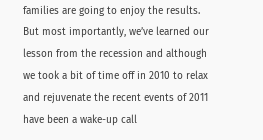families are going to enjoy the results.   But most importantly, we’ve learned our lesson from the recession and although we took a bit of time off in 2010 to relax and rejuvenate the recent events of 2011 have been a wake-up call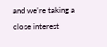and we’re taking a close interest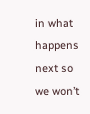in what happens next so we won’t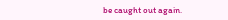be caught out again.